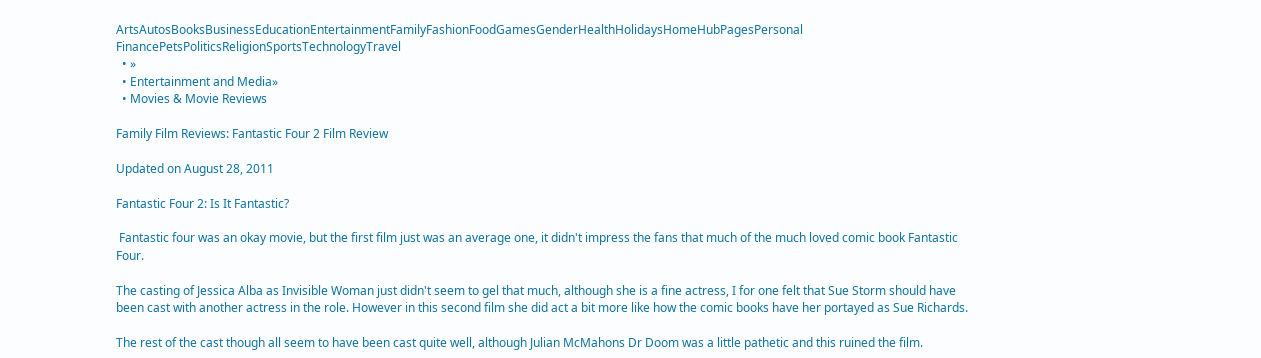ArtsAutosBooksBusinessEducationEntertainmentFamilyFashionFoodGamesGenderHealthHolidaysHomeHubPagesPersonal FinancePetsPoliticsReligionSportsTechnologyTravel
  • »
  • Entertainment and Media»
  • Movies & Movie Reviews

Family Film Reviews: Fantastic Four 2 Film Review

Updated on August 28, 2011

Fantastic Four 2: Is It Fantastic?

 Fantastic four was an okay movie, but the first film just was an average one, it didn't impress the fans that much of the much loved comic book Fantastic Four.

The casting of Jessica Alba as Invisible Woman just didn't seem to gel that much, although she is a fine actress, I for one felt that Sue Storm should have been cast with another actress in the role. However in this second film she did act a bit more like how the comic books have her portayed as Sue Richards.

The rest of the cast though all seem to have been cast quite well, although Julian McMahons Dr Doom was a little pathetic and this ruined the film.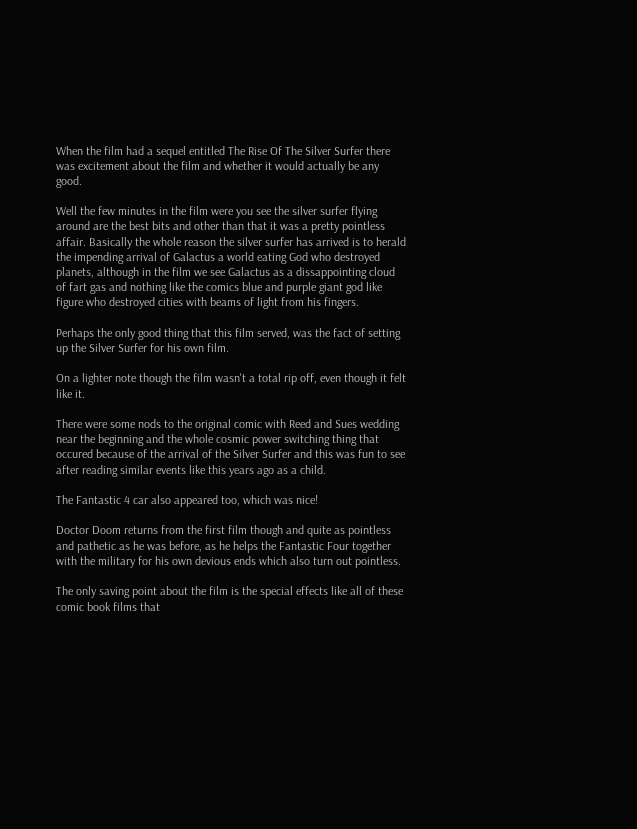When the film had a sequel entitled The Rise Of The Silver Surfer there was excitement about the film and whether it would actually be any good.

Well the few minutes in the film were you see the silver surfer flying around are the best bits and other than that it was a pretty pointless affair. Basically the whole reason the silver surfer has arrived is to herald the impending arrival of Galactus a world eating God who destroyed planets, although in the film we see Galactus as a dissappointing cloud of fart gas and nothing like the comics blue and purple giant god like figure who destroyed cities with beams of light from his fingers.

Perhaps the only good thing that this film served, was the fact of setting up the Silver Surfer for his own film.

On a lighter note though the film wasn't a total rip off, even though it felt like it.

There were some nods to the original comic with Reed and Sues wedding near the beginning and the whole cosmic power switching thing that occured because of the arrival of the Silver Surfer and this was fun to see after reading similar events like this years ago as a child.

The Fantastic 4 car also appeared too, which was nice!

Doctor Doom returns from the first film though and quite as pointless and pathetic as he was before, as he helps the Fantastic Four together with the military for his own devious ends which also turn out pointless.

The only saving point about the film is the special effects like all of these comic book films that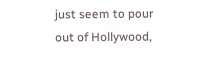just seem to pour out of Hollywood,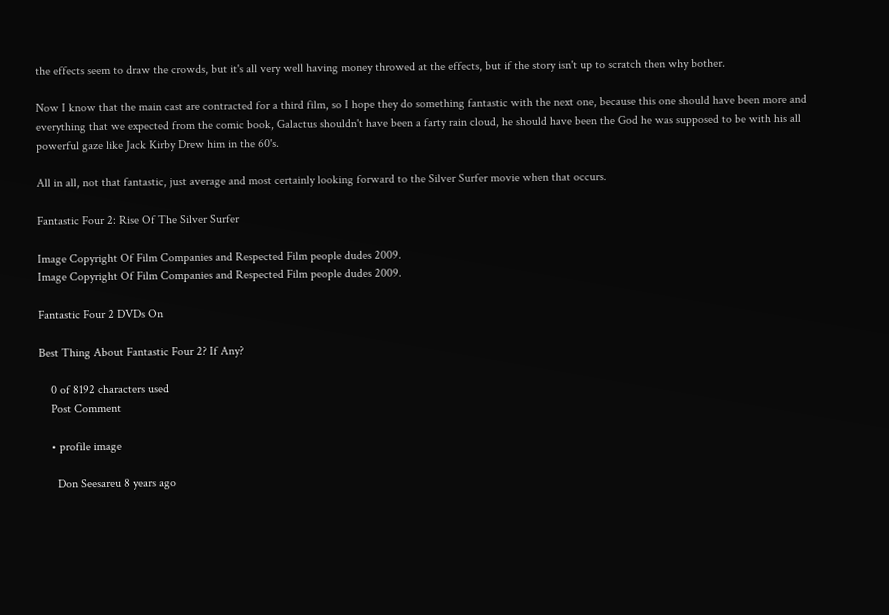the effects seem to draw the crowds, but it's all very well having money throwed at the effects, but if the story isn't up to scratch then why bother.

Now I know that the main cast are contracted for a third film, so I hope they do something fantastic with the next one, because this one should have been more and everything that we expected from the comic book, Galactus shouldn't have been a farty rain cloud, he should have been the God he was supposed to be with his all powerful gaze like Jack Kirby Drew him in the 60's.

All in all, not that fantastic, just average and most certainly looking forward to the Silver Surfer movie when that occurs.

Fantastic Four 2: Rise Of The Silver Surfer

Image Copyright Of Film Companies and Respected Film people dudes 2009.
Image Copyright Of Film Companies and Respected Film people dudes 2009.

Fantastic Four 2 DVDs On

Best Thing About Fantastic Four 2? If Any?

    0 of 8192 characters used
    Post Comment

    • profile image

      Don Seesareu 8 years ago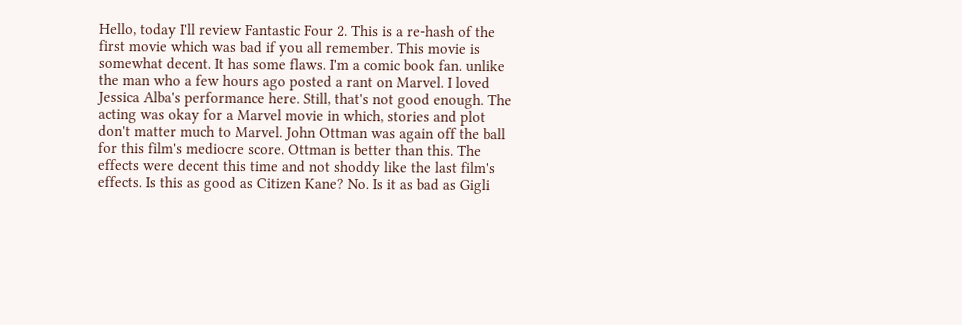Hello, today I'll review Fantastic Four 2. This is a re-hash of the first movie which was bad if you all remember. This movie is somewhat decent. It has some flaws. I'm a comic book fan. unlike the man who a few hours ago posted a rant on Marvel. I loved Jessica Alba's performance here. Still, that's not good enough. The acting was okay for a Marvel movie in which, stories and plot don't matter much to Marvel. John Ottman was again off the ball for this film's mediocre score. Ottman is better than this. The effects were decent this time and not shoddy like the last film's effects. Is this as good as Citizen Kane? No. Is it as bad as Gigli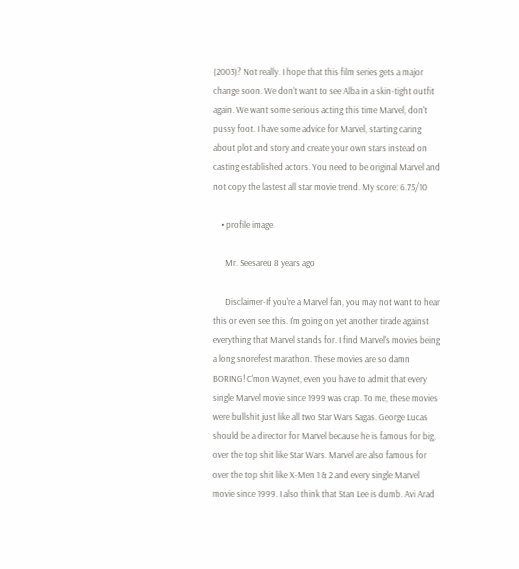(2003)? Not really. I hope that this film series gets a major change soon. We don't want to see Alba in a skin-tight outfit again. We want some serious acting this time Marvel, don't pussy foot. I have some advice for Marvel, starting caring about plot and story and create your own stars instead on casting established actors. You need to be original Marvel and not copy the lastest all star movie trend. My score: 6.75/10

    • profile image

      Mr. Seesareu 8 years ago

      Disclaimer-If you're a Marvel fan, you may not want to hear this or even see this. I'm going on yet another tirade against everything that Marvel stands for. I find Marvel's movies being a long snorefest marathon. These movies are so damn BORING! C'mon Waynet, even you have to admit that every single Marvel movie since 1999 was crap. To me, these movies were bullshit just like all two Star Wars Sagas. George Lucas should be a director for Marvel because he is famous for big, over the top shit like Star Wars. Marvel are also famous for over the top shit like X-Men 1 & 2 and every single Marvel movie since 1999. I also think that Stan Lee is dumb. Avi Arad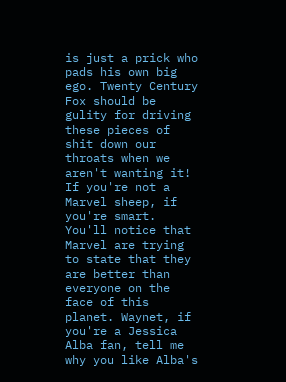is just a prick who pads his own big ego. Twenty Century Fox should be gulity for driving these pieces of shit down our throats when we aren't wanting it! If you're not a Marvel sheep, if you're smart. You'll notice that Marvel are trying to state that they are better than everyone on the face of this planet. Waynet, if you're a Jessica Alba fan, tell me why you like Alba's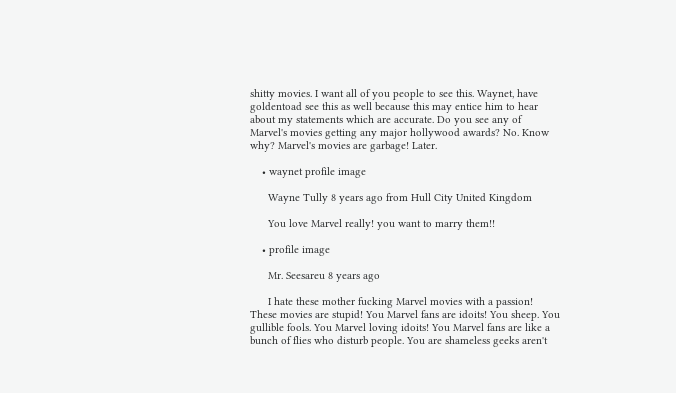shitty movies. I want all of you people to see this. Waynet, have goldentoad see this as well because this may entice him to hear about my statements which are accurate. Do you see any of Marvel's movies getting any major hollywood awards? No. Know why? Marvel's movies are garbage! Later.

    • waynet profile image

      Wayne Tully 8 years ago from Hull City United Kingdom

      You love Marvel really! you want to marry them!!

    • profile image

      Mr. Seesareu 8 years ago

      I hate these mother fucking Marvel movies with a passion! These movies are stupid! You Marvel fans are idoits! You sheep. You gullible fools. You Marvel loving idoits! You Marvel fans are like a bunch of flies who disturb people. You are shameless geeks aren't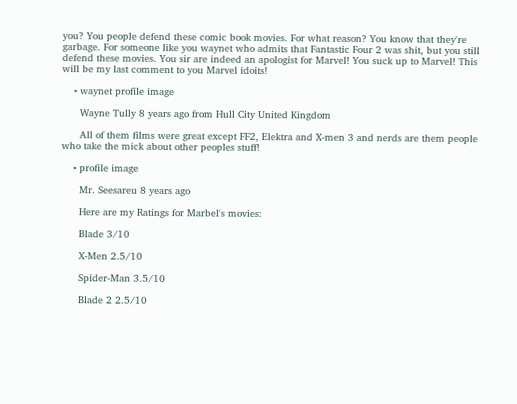you? You people defend these comic book movies. For what reason? You know that they're garbage. For someone like you waynet who admits that Fantastic Four 2 was shit, but you still defend these movies. You sir are indeed an apologist for Marvel! You suck up to Marvel! This will be my last comment to you Marvel idoits!

    • waynet profile image

      Wayne Tully 8 years ago from Hull City United Kingdom

      All of them films were great except FF2, Elektra and X-men 3 and nerds are them people who take the mick about other peoples stuff!

    • profile image

      Mr. Seesareu 8 years ago

      Here are my Ratings for Marbel's movies:

      Blade 3/10

      X-Men 2.5/10

      Spider-Man 3.5/10

      Blade 2 2.5/10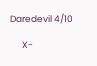Daredevil 4/10

      X-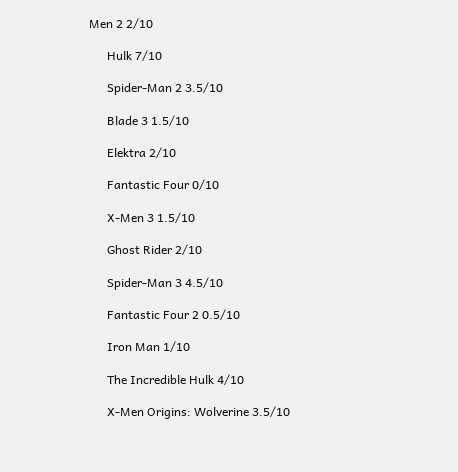Men 2 2/10

      Hulk 7/10

      Spider-Man 2 3.5/10

      Blade 3 1.5/10

      Elektra 2/10

      Fantastic Four 0/10

      X-Men 3 1.5/10

      Ghost Rider 2/10

      Spider-Man 3 4.5/10

      Fantastic Four 2 0.5/10

      Iron Man 1/10

      The Incredible Hulk 4/10

      X-Men Origins: Wolverine 3.5/10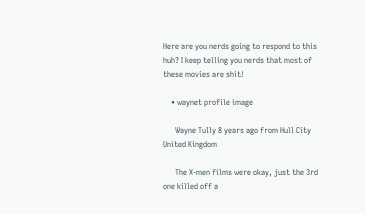Here are you nerds going to respond to this huh? I keep telling you nerds that most of these movies are shit!

    • waynet profile image

      Wayne Tully 8 years ago from Hull City United Kingdom

      The X-men films were okay, just the 3rd one killed off a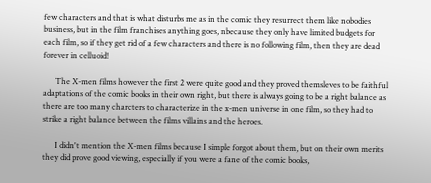few characters and that is what disturbs me as in the comic they resurrect them like nobodies business, but in the film franchises anything goes, nbecause they only have limited budgets for each film, so if they get rid of a few characters and there is no following film, then they are dead forever in celluoid!

      The X-men films however the first 2 were quite good and they proved themsleves to be faithful adaptations of the comic books in their own right, but there is always going to be a right balance as there are too many charcters to characterize in the x-men universe in one film, so they had to strike a right balance between the films villains and the heroes.

      I didn't mention the X-men films because I simple forgot about them, but on their own merits they did prove good viewing, especially if you were a fane of the comic books,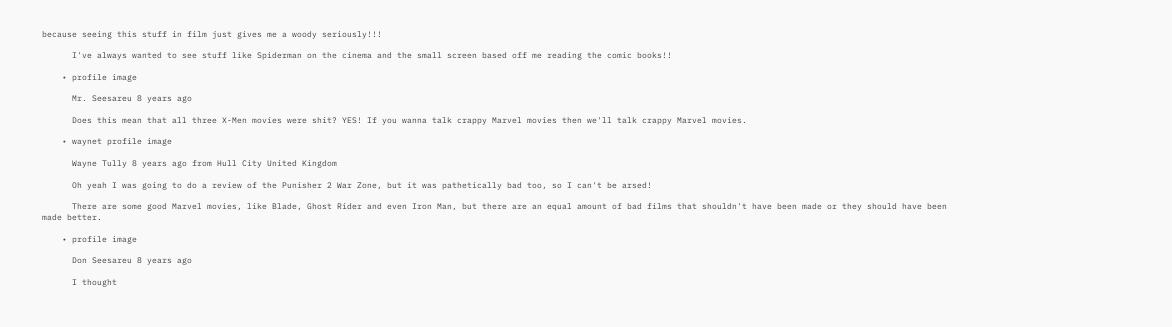because seeing this stuff in film just gives me a woody seriously!!!

      I've always wanted to see stuff like Spiderman on the cinema and the small screen based off me reading the comic books!!

    • profile image

      Mr. Seesareu 8 years ago

      Does this mean that all three X-Men movies were shit? YES! If you wanna talk crappy Marvel movies then we'll talk crappy Marvel movies.

    • waynet profile image

      Wayne Tully 8 years ago from Hull City United Kingdom

      Oh yeah I was going to do a review of the Punisher 2 War Zone, but it was pathetically bad too, so I can't be arsed!

      There are some good Marvel movies, like Blade, Ghost Rider and even Iron Man, but there are an equal amount of bad films that shouldn't have been made or they should have been made better.

    • profile image

      Don Seesareu 8 years ago

      I thought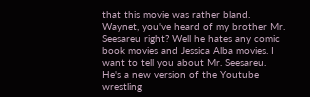that this movie was rather bland. Waynet, you've heard of my brother Mr. Seesareu right? Well he hates any comic book movies and Jessica Alba movies. I want to tell you about Mr. Seesareu. He's a new version of the Youtube wrestling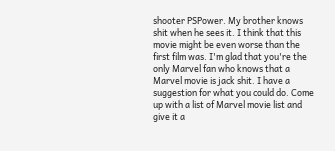shooter PSPower. My brother knows shit when he sees it. I think that this movie might be even worse than the first film was. I'm glad that you're the only Marvel fan who knows that a Marvel movie is jack shit. I have a suggestion for what you could do. Come up with a list of Marvel movie list and give it a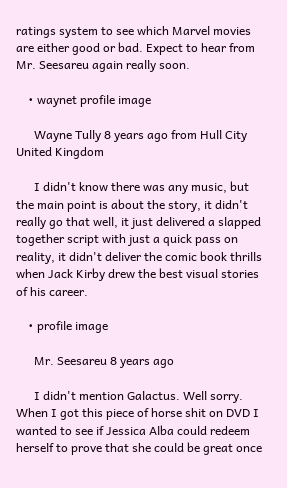ratings system to see which Marvel movies are either good or bad. Expect to hear from Mr. Seesareu again really soon.

    • waynet profile image

      Wayne Tully 8 years ago from Hull City United Kingdom

      I didn't know there was any music, but the main point is about the story, it didn't really go that well, it just delivered a slapped together script with just a quick pass on reality, it didn't deliver the comic book thrills when Jack Kirby drew the best visual stories of his career.

    • profile image

      Mr. Seesareu 8 years ago

      I didn't mention Galactus. Well sorry. When I got this piece of horse shit on DVD I wanted to see if Jessica Alba could redeem herself to prove that she could be great once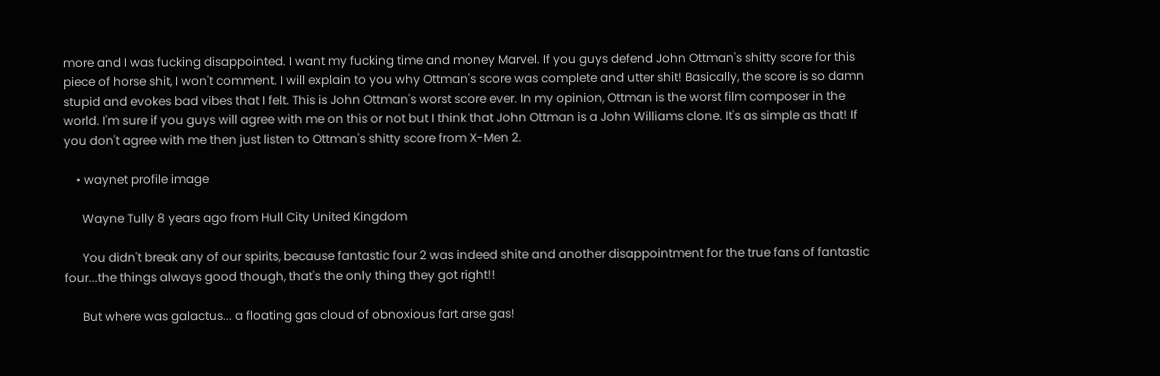more and I was fucking disappointed. I want my fucking time and money Marvel. If you guys defend John Ottman's shitty score for this piece of horse shit, I won't comment. I will explain to you why Ottman's score was complete and utter shit! Basically, the score is so damn stupid and evokes bad vibes that I felt. This is John Ottman's worst score ever. In my opinion, Ottman is the worst film composer in the world. I'm sure if you guys will agree with me on this or not but I think that John Ottman is a John Williams clone. It's as simple as that! If you don't agree with me then just listen to Ottman's shitty score from X-Men 2.

    • waynet profile image

      Wayne Tully 8 years ago from Hull City United Kingdom

      You didn't break any of our spirits, because fantastic four 2 was indeed shite and another disappointment for the true fans of fantastic four...the things always good though, that's the only thing they got right!!

      But where was galactus... a floating gas cloud of obnoxious fart arse gas!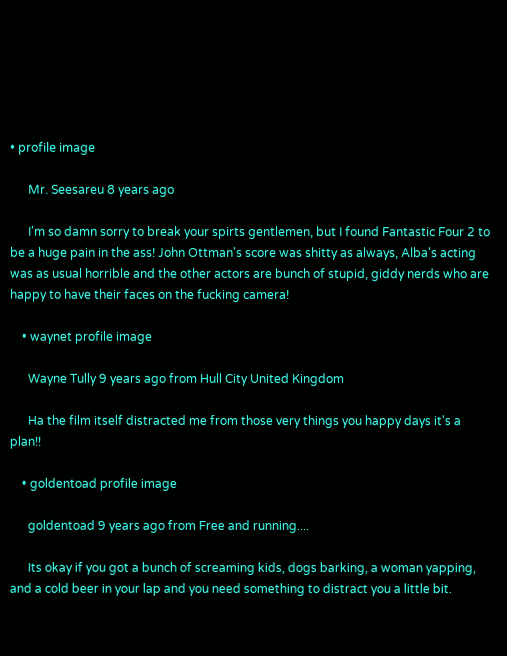• profile image

      Mr. Seesareu 8 years ago

      I'm so damn sorry to break your spirts gentlemen, but I found Fantastic Four 2 to be a huge pain in the ass! John Ottman's score was shitty as always, Alba's acting was as usual horrible and the other actors are bunch of stupid, giddy nerds who are happy to have their faces on the fucking camera!

    • waynet profile image

      Wayne Tully 9 years ago from Hull City United Kingdom

      Ha the film itself distracted me from those very things you happy days it's a plan!!

    • goldentoad profile image

      goldentoad 9 years ago from Free and running....

      Its okay if you got a bunch of screaming kids, dogs barking, a woman yapping, and a cold beer in your lap and you need something to distract you a little bit.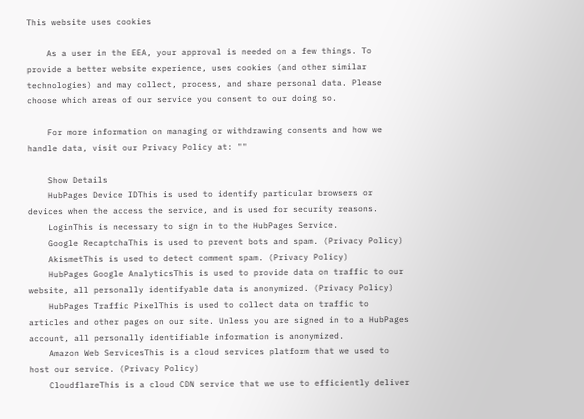This website uses cookies

    As a user in the EEA, your approval is needed on a few things. To provide a better website experience, uses cookies (and other similar technologies) and may collect, process, and share personal data. Please choose which areas of our service you consent to our doing so.

    For more information on managing or withdrawing consents and how we handle data, visit our Privacy Policy at: ""

    Show Details
    HubPages Device IDThis is used to identify particular browsers or devices when the access the service, and is used for security reasons.
    LoginThis is necessary to sign in to the HubPages Service.
    Google RecaptchaThis is used to prevent bots and spam. (Privacy Policy)
    AkismetThis is used to detect comment spam. (Privacy Policy)
    HubPages Google AnalyticsThis is used to provide data on traffic to our website, all personally identifyable data is anonymized. (Privacy Policy)
    HubPages Traffic PixelThis is used to collect data on traffic to articles and other pages on our site. Unless you are signed in to a HubPages account, all personally identifiable information is anonymized.
    Amazon Web ServicesThis is a cloud services platform that we used to host our service. (Privacy Policy)
    CloudflareThis is a cloud CDN service that we use to efficiently deliver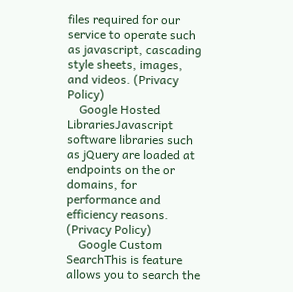files required for our service to operate such as javascript, cascading style sheets, images, and videos. (Privacy Policy)
    Google Hosted LibrariesJavascript software libraries such as jQuery are loaded at endpoints on the or domains, for performance and efficiency reasons. (Privacy Policy)
    Google Custom SearchThis is feature allows you to search the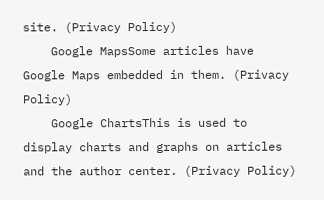site. (Privacy Policy)
    Google MapsSome articles have Google Maps embedded in them. (Privacy Policy)
    Google ChartsThis is used to display charts and graphs on articles and the author center. (Privacy Policy)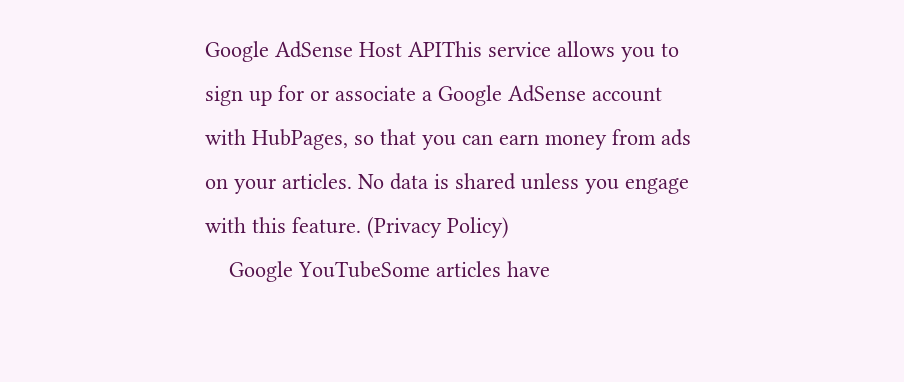Google AdSense Host APIThis service allows you to sign up for or associate a Google AdSense account with HubPages, so that you can earn money from ads on your articles. No data is shared unless you engage with this feature. (Privacy Policy)
    Google YouTubeSome articles have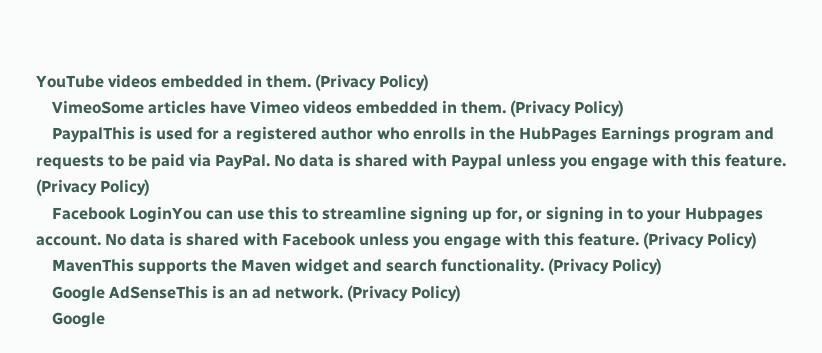YouTube videos embedded in them. (Privacy Policy)
    VimeoSome articles have Vimeo videos embedded in them. (Privacy Policy)
    PaypalThis is used for a registered author who enrolls in the HubPages Earnings program and requests to be paid via PayPal. No data is shared with Paypal unless you engage with this feature. (Privacy Policy)
    Facebook LoginYou can use this to streamline signing up for, or signing in to your Hubpages account. No data is shared with Facebook unless you engage with this feature. (Privacy Policy)
    MavenThis supports the Maven widget and search functionality. (Privacy Policy)
    Google AdSenseThis is an ad network. (Privacy Policy)
    Google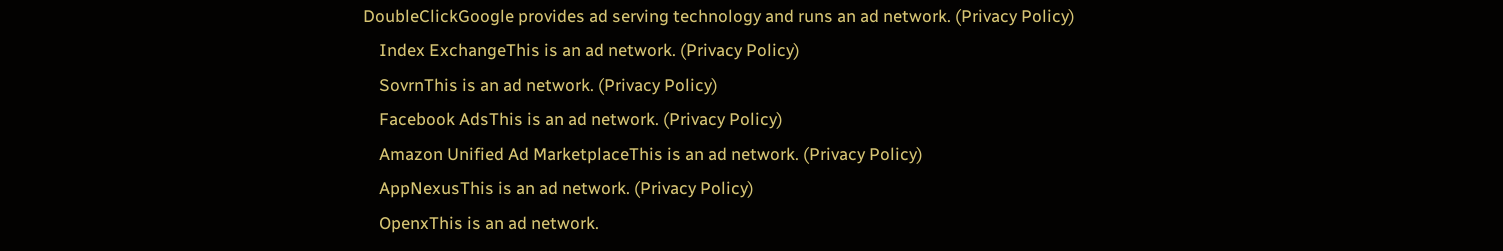DoubleClickGoogle provides ad serving technology and runs an ad network. (Privacy Policy)
    Index ExchangeThis is an ad network. (Privacy Policy)
    SovrnThis is an ad network. (Privacy Policy)
    Facebook AdsThis is an ad network. (Privacy Policy)
    Amazon Unified Ad MarketplaceThis is an ad network. (Privacy Policy)
    AppNexusThis is an ad network. (Privacy Policy)
    OpenxThis is an ad network.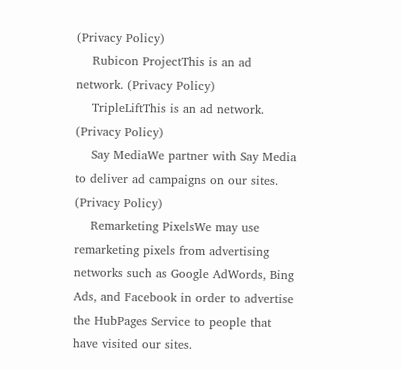(Privacy Policy)
    Rubicon ProjectThis is an ad network. (Privacy Policy)
    TripleLiftThis is an ad network. (Privacy Policy)
    Say MediaWe partner with Say Media to deliver ad campaigns on our sites. (Privacy Policy)
    Remarketing PixelsWe may use remarketing pixels from advertising networks such as Google AdWords, Bing Ads, and Facebook in order to advertise the HubPages Service to people that have visited our sites.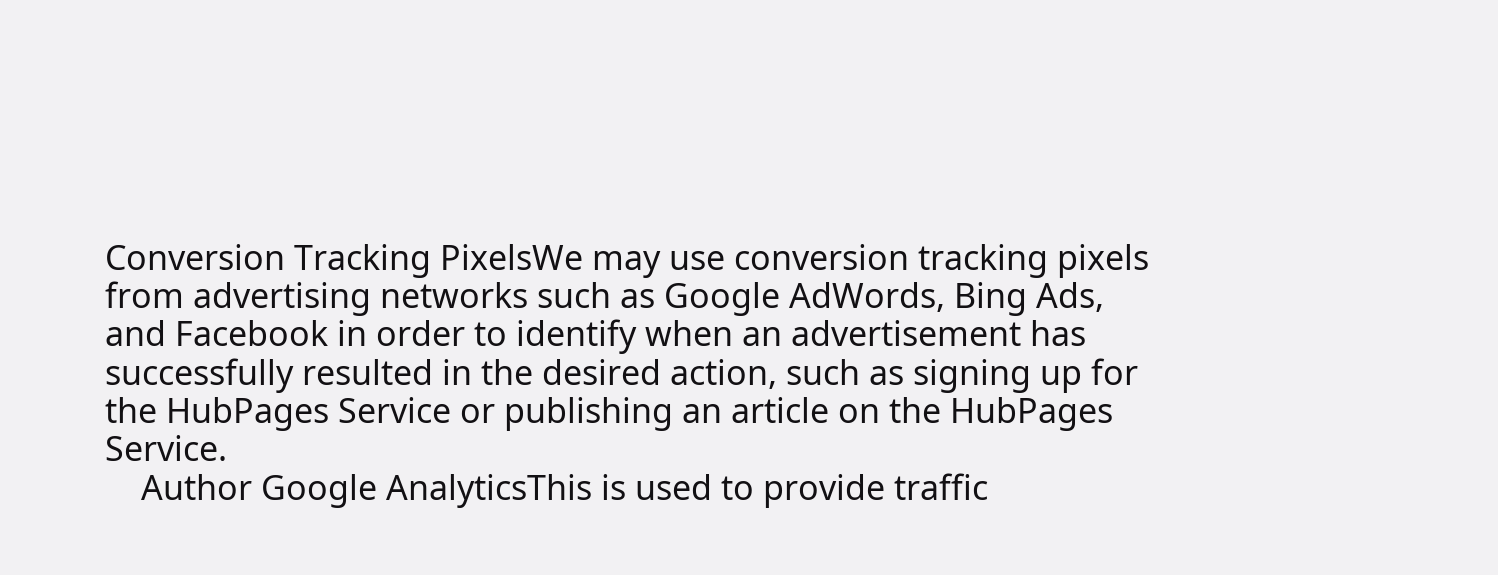Conversion Tracking PixelsWe may use conversion tracking pixels from advertising networks such as Google AdWords, Bing Ads, and Facebook in order to identify when an advertisement has successfully resulted in the desired action, such as signing up for the HubPages Service or publishing an article on the HubPages Service.
    Author Google AnalyticsThis is used to provide traffic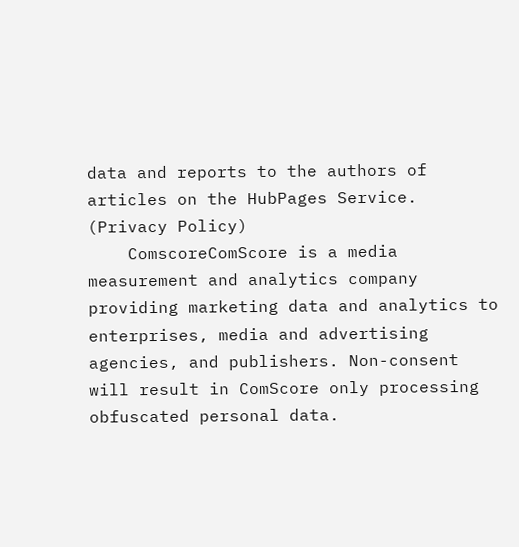data and reports to the authors of articles on the HubPages Service. (Privacy Policy)
    ComscoreComScore is a media measurement and analytics company providing marketing data and analytics to enterprises, media and advertising agencies, and publishers. Non-consent will result in ComScore only processing obfuscated personal data.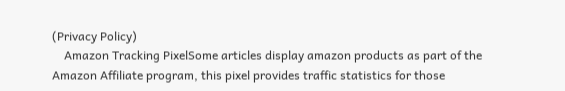(Privacy Policy)
    Amazon Tracking PixelSome articles display amazon products as part of the Amazon Affiliate program, this pixel provides traffic statistics for those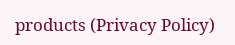products (Privacy Policy)